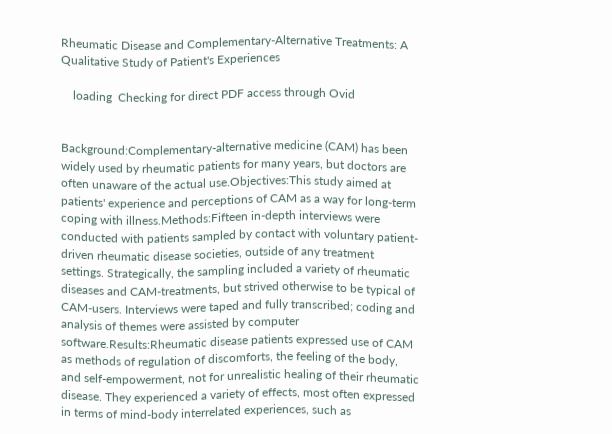Rheumatic Disease and Complementary-Alternative Treatments: A Qualitative Study of Patient's Experiences

    loading  Checking for direct PDF access through Ovid


Background:Complementary-alternative medicine (CAM) has been widely used by rheumatic patients for many years, but doctors are often unaware of the actual use.Objectives:This study aimed at patients' experience and perceptions of CAM as a way for long-term coping with illness.Methods:Fifteen in-depth interviews were conducted with patients sampled by contact with voluntary patient-driven rheumatic disease societies, outside of any treatment settings. Strategically, the sampling included a variety of rheumatic diseases and CAM-treatments, but strived otherwise to be typical of CAM-users. Interviews were taped and fully transcribed; coding and analysis of themes were assisted by computer software.Results:Rheumatic disease patients expressed use of CAM as methods of regulation of discomforts, the feeling of the body, and self-empowerment, not for unrealistic healing of their rheumatic disease. They experienced a variety of effects, most often expressed in terms of mind-body interrelated experiences, such as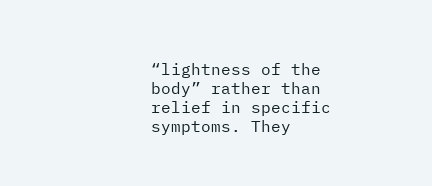“lightness of the body” rather than relief in specific symptoms. They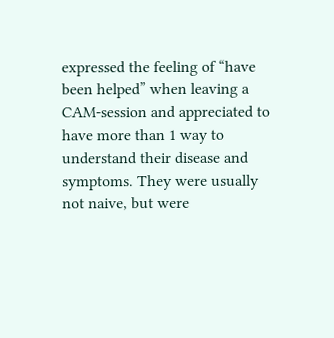expressed the feeling of “have been helped” when leaving a CAM-session and appreciated to have more than 1 way to understand their disease and symptoms. They were usually not naive, but were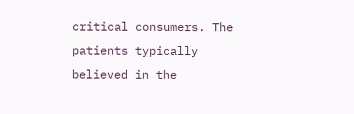critical consumers. The patients typically believed in the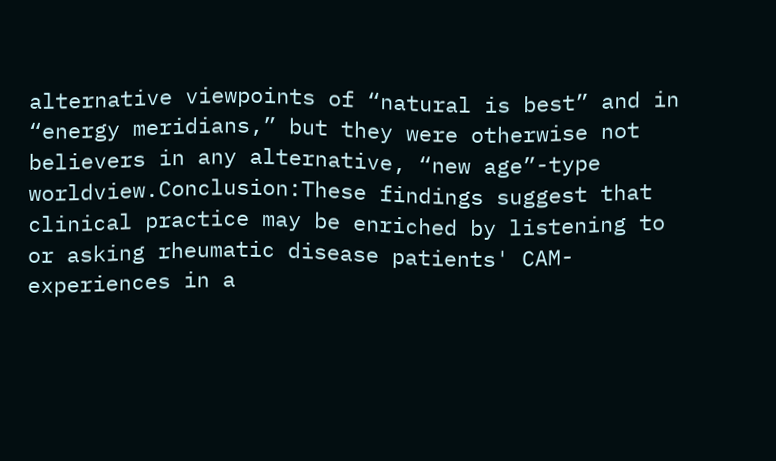alternative viewpoints of “natural is best” and in “energy meridians,” but they were otherwise not believers in any alternative, “new age”-type worldview.Conclusion:These findings suggest that clinical practice may be enriched by listening to or asking rheumatic disease patients' CAM-experiences in a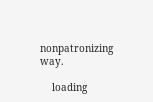nonpatronizing way.

    loading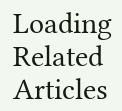Loading Related Articles